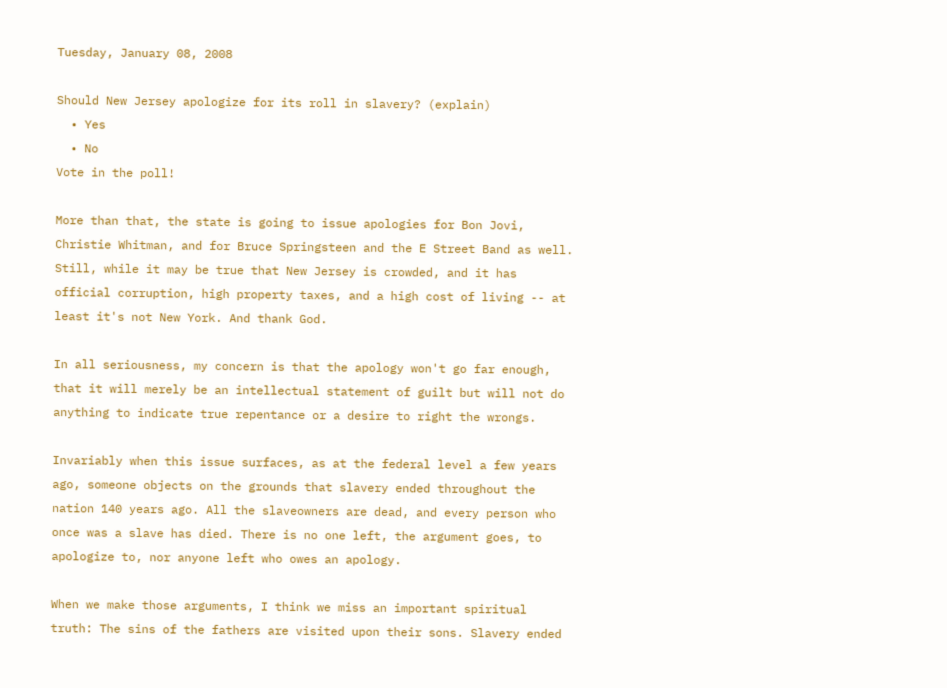Tuesday, January 08, 2008

Should New Jersey apologize for its roll in slavery? (explain)
  • Yes
  • No
Vote in the poll!

More than that, the state is going to issue apologies for Bon Jovi, Christie Whitman, and for Bruce Springsteen and the E Street Band as well. Still, while it may be true that New Jersey is crowded, and it has official corruption, high property taxes, and a high cost of living -- at least it's not New York. And thank God.

In all seriousness, my concern is that the apology won't go far enough, that it will merely be an intellectual statement of guilt but will not do anything to indicate true repentance or a desire to right the wrongs.

Invariably when this issue surfaces, as at the federal level a few years ago, someone objects on the grounds that slavery ended throughout the nation 140 years ago. All the slaveowners are dead, and every person who once was a slave has died. There is no one left, the argument goes, to apologize to, nor anyone left who owes an apology.

When we make those arguments, I think we miss an important spiritual truth: The sins of the fathers are visited upon their sons. Slavery ended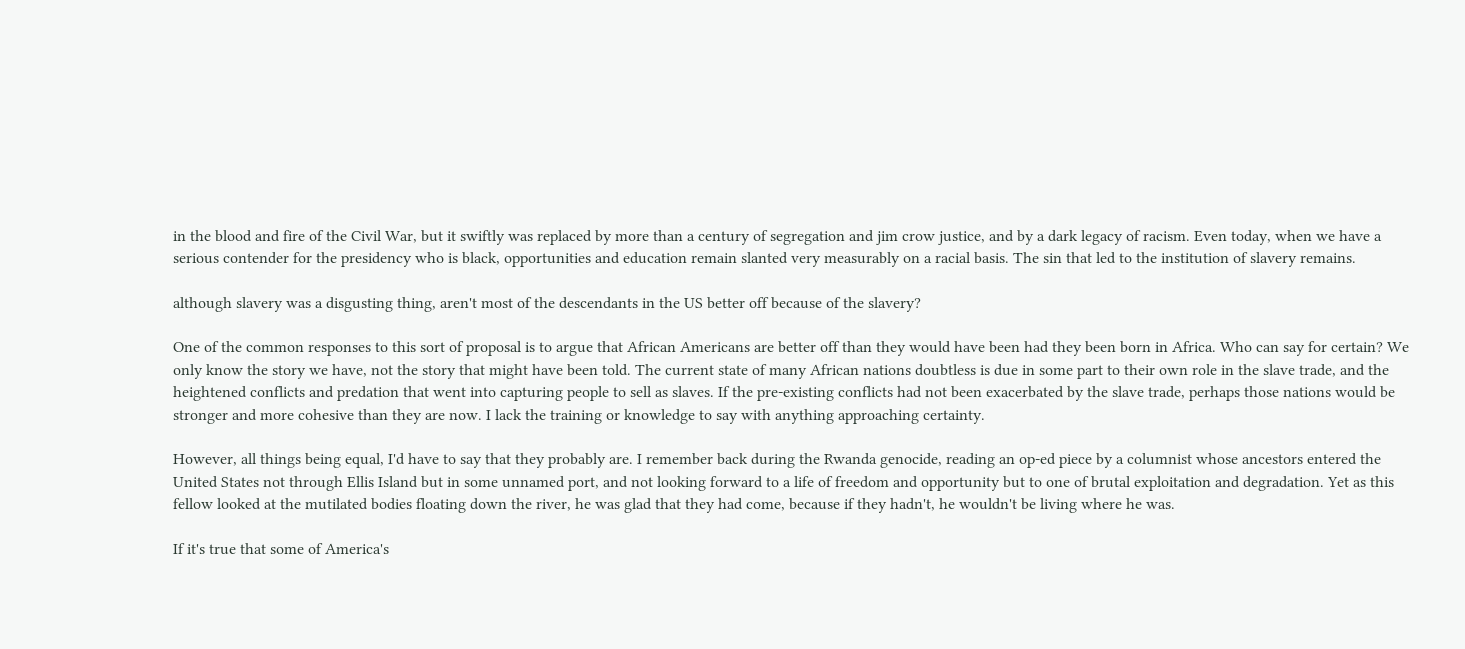in the blood and fire of the Civil War, but it swiftly was replaced by more than a century of segregation and jim crow justice, and by a dark legacy of racism. Even today, when we have a serious contender for the presidency who is black, opportunities and education remain slanted very measurably on a racial basis. The sin that led to the institution of slavery remains.

although slavery was a disgusting thing, aren't most of the descendants in the US better off because of the slavery?

One of the common responses to this sort of proposal is to argue that African Americans are better off than they would have been had they been born in Africa. Who can say for certain? We only know the story we have, not the story that might have been told. The current state of many African nations doubtless is due in some part to their own role in the slave trade, and the heightened conflicts and predation that went into capturing people to sell as slaves. If the pre-existing conflicts had not been exacerbated by the slave trade, perhaps those nations would be stronger and more cohesive than they are now. I lack the training or knowledge to say with anything approaching certainty.

However, all things being equal, I'd have to say that they probably are. I remember back during the Rwanda genocide, reading an op-ed piece by a columnist whose ancestors entered the United States not through Ellis Island but in some unnamed port, and not looking forward to a life of freedom and opportunity but to one of brutal exploitation and degradation. Yet as this fellow looked at the mutilated bodies floating down the river, he was glad that they had come, because if they hadn't, he wouldn't be living where he was.

If it's true that some of America's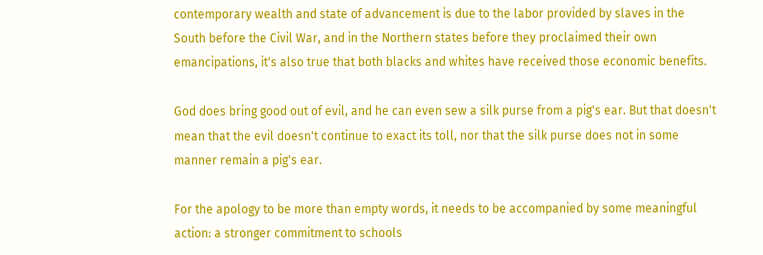contemporary wealth and state of advancement is due to the labor provided by slaves in the South before the Civil War, and in the Northern states before they proclaimed their own emancipations, it's also true that both blacks and whites have received those economic benefits.

God does bring good out of evil, and he can even sew a silk purse from a pig's ear. But that doesn't mean that the evil doesn't continue to exact its toll, nor that the silk purse does not in some manner remain a pig's ear.

For the apology to be more than empty words, it needs to be accompanied by some meaningful action: a stronger commitment to schools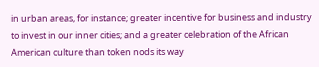in urban areas, for instance; greater incentive for business and industry to invest in our inner cities; and a greater celebration of the African American culture than token nods its way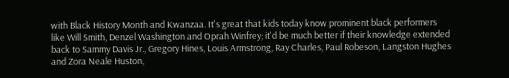with Black History Month and Kwanzaa. It's great that kids today know prominent black performers like Will Smith, Denzel Washington and Oprah Winfrey; it'd be much better if their knowledge extended back to Sammy Davis Jr., Gregory Hines, Louis Armstrong, Ray Charles, Paul Robeson, Langston Hughes and Zora Neale Huston,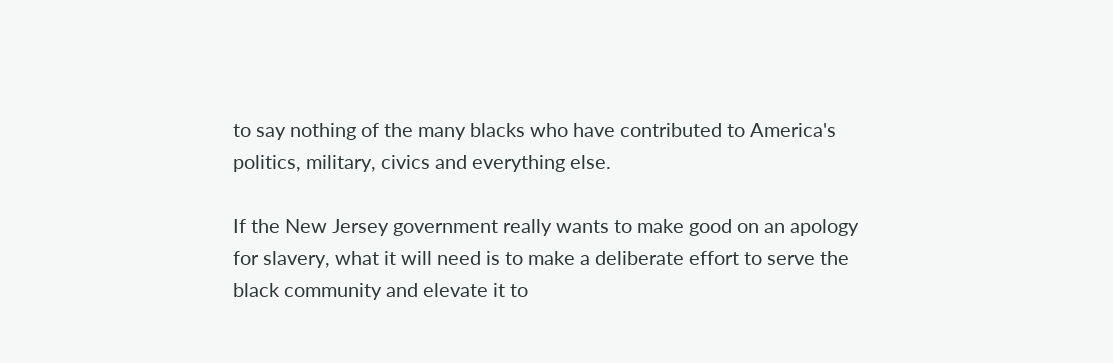to say nothing of the many blacks who have contributed to America's politics, military, civics and everything else.

If the New Jersey government really wants to make good on an apology for slavery, what it will need is to make a deliberate effort to serve the black community and elevate it to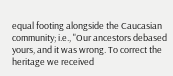equal footing alongside the Caucasian community; i.e., "Our ancestors debased yours, and it was wrong. To correct the heritage we received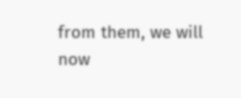from them, we will now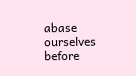abase ourselves before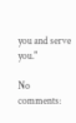you and serve you."

No comments: